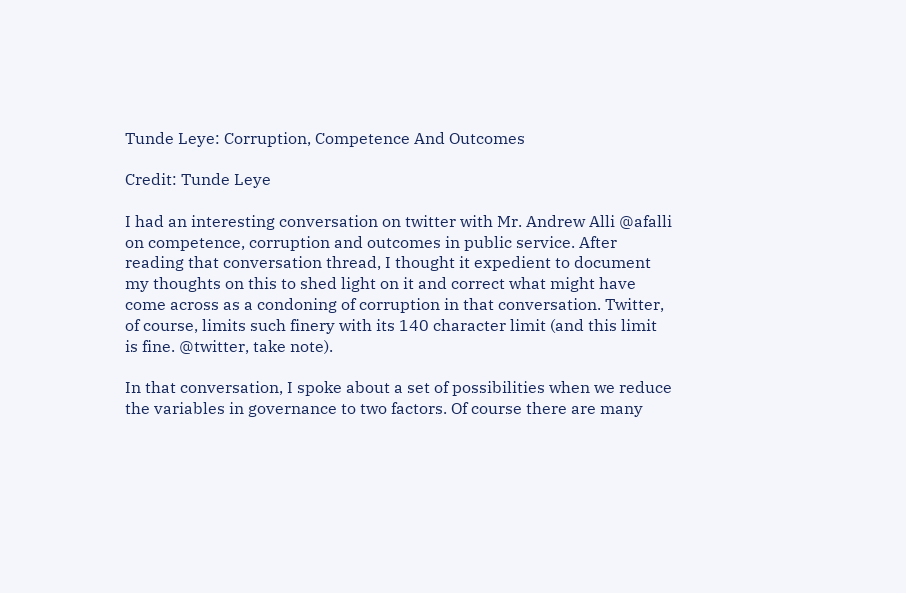Tunde Leye: Corruption, Competence And Outcomes

Credit: Tunde Leye

I had an interesting conversation on twitter with Mr. Andrew Alli @afalli on competence, corruption and outcomes in public service. After reading that conversation thread, I thought it expedient to document my thoughts on this to shed light on it and correct what might have come across as a condoning of corruption in that conversation. Twitter, of course, limits such finery with its 140 character limit (and this limit is fine. @twitter, take note).

In that conversation, I spoke about a set of possibilities when we reduce the variables in governance to two factors. Of course there are many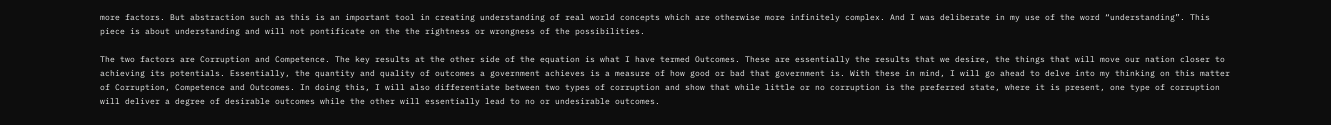more factors. But abstraction such as this is an important tool in creating understanding of real world concepts which are otherwise more infinitely complex. And I was deliberate in my use of the word “understanding”. This piece is about understanding and will not pontificate on the the rightness or wrongness of the possibilities.

The two factors are Corruption and Competence. The key results at the other side of the equation is what I have termed Outcomes. These are essentially the results that we desire, the things that will move our nation closer to achieving its potentials. Essentially, the quantity and quality of outcomes a government achieves is a measure of how good or bad that government is. With these in mind, I will go ahead to delve into my thinking on this matter of Corruption, Competence and Outcomes. In doing this, I will also differentiate between two types of corruption and show that while little or no corruption is the preferred state, where it is present, one type of corruption will deliver a degree of desirable outcomes while the other will essentially lead to no or undesirable outcomes.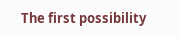The first possibility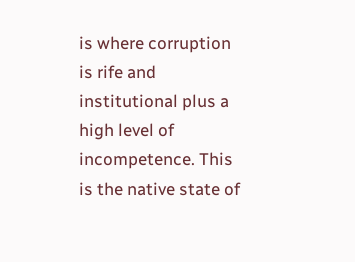is where corruption is rife and institutional plus a high level of incompetence. This is the native state of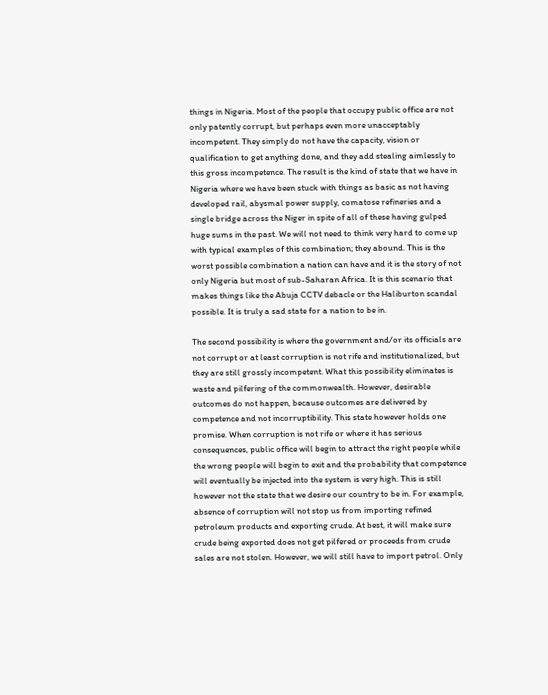things in Nigeria. Most of the people that occupy public office are not only patently corrupt, but perhaps even more unacceptably incompetent. They simply do not have the capacity, vision or qualification to get anything done, and they add stealing aimlessly to this gross incompetence. The result is the kind of state that we have in Nigeria where we have been stuck with things as basic as not having developed rail, abysmal power supply, comatose refineries and a single bridge across the Niger in spite of all of these having gulped huge sums in the past. We will not need to think very hard to come up with typical examples of this combination; they abound. This is the worst possible combination a nation can have and it is the story of not only Nigeria but most of sub-Saharan Africa. It is this scenario that makes things like the Abuja CCTV debacle or the Haliburton scandal possible. It is truly a sad state for a nation to be in.

The second possibility is where the government and/or its officials are not corrupt or at least corruption is not rife and institutionalized, but they are still grossly incompetent. What this possibility eliminates is waste and pilfering of the commonwealth. However, desirable outcomes do not happen, because outcomes are delivered by competence and not incorruptibility. This state however holds one promise. When corruption is not rife or where it has serious consequences, public office will begin to attract the right people while the wrong people will begin to exit and the probability that competence will eventually be injected into the system is very high. This is still however not the state that we desire our country to be in. For example, absence of corruption will not stop us from importing refined petroleum products and exporting crude. At best, it will make sure crude being exported does not get pilfered or proceeds from crude sales are not stolen. However, we will still have to import petrol. Only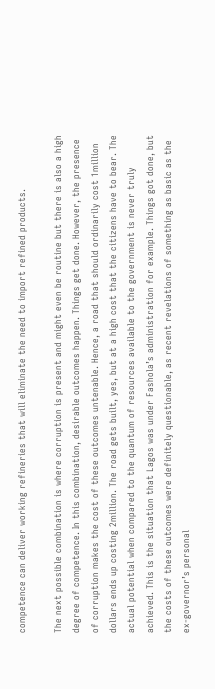competence can deliver working refineries that will eliminate the need to import refined products.

The next possible combination is where corruption is present and might even be routine but there is also a high degree of competence. In this combination, desirable outcomes happen. Things get done. However, the presence of corruption makes the cost of these outcomes untenable. Hence, a road that should ordinarily cost 1million dollars ends up costing 2million. The road gets built, yes, but at a high cost that the citizens have to bear. The actual potential when compared to the quantum of resources available to the government is never truly achieved. This is the situation that Lagos was under Fashola’s administration for example. Things got done, but the costs of these outcomes were definitely questionable, as recent revelations of something as basic as the ex-governor’s personal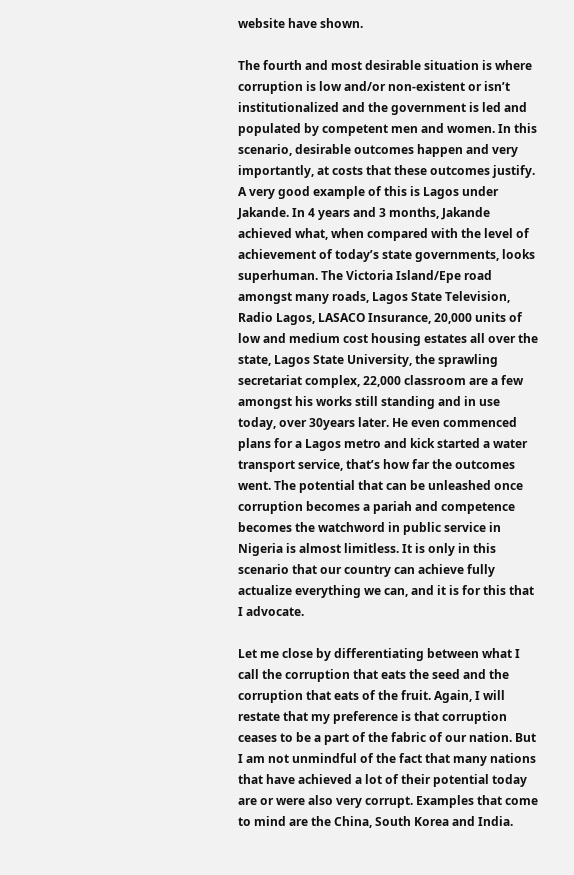website have shown.

The fourth and most desirable situation is where corruption is low and/or non-existent or isn’t institutionalized and the government is led and populated by competent men and women. In this scenario, desirable outcomes happen and very importantly, at costs that these outcomes justify. A very good example of this is Lagos under Jakande. In 4 years and 3 months, Jakande achieved what, when compared with the level of achievement of today’s state governments, looks superhuman. The Victoria Island/Epe road amongst many roads, Lagos State Television, Radio Lagos, LASACO Insurance, 20,000 units of low and medium cost housing estates all over the state, Lagos State University, the sprawling secretariat complex, 22,000 classroom are a few amongst his works still standing and in use today, over 30years later. He even commenced plans for a Lagos metro and kick started a water transport service, that’s how far the outcomes went. The potential that can be unleashed once corruption becomes a pariah and competence becomes the watchword in public service in Nigeria is almost limitless. It is only in this scenario that our country can achieve fully actualize everything we can, and it is for this that I advocate.

Let me close by differentiating between what I call the corruption that eats the seed and the corruption that eats of the fruit. Again, I will restate that my preference is that corruption ceases to be a part of the fabric of our nation. But I am not unmindful of the fact that many nations that have achieved a lot of their potential today are or were also very corrupt. Examples that come to mind are the China, South Korea and India.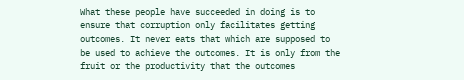What these people have succeeded in doing is to ensure that corruption only facilitates getting outcomes. It never eats that which are supposed to be used to achieve the outcomes. It is only from the fruit or the productivity that the outcomes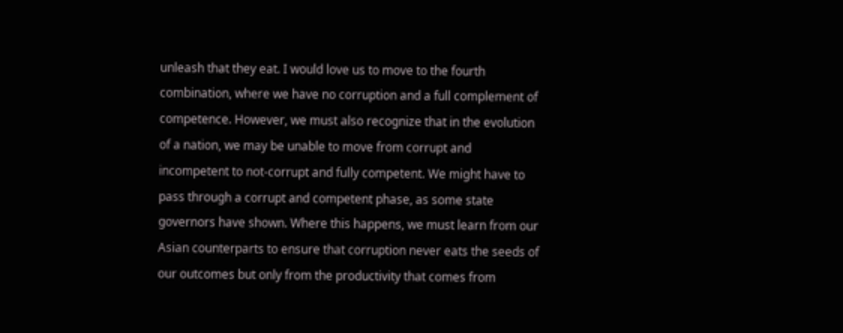unleash that they eat. I would love us to move to the fourth combination, where we have no corruption and a full complement of competence. However, we must also recognize that in the evolution of a nation, we may be unable to move from corrupt and incompetent to not-corrupt and fully competent. We might have to pass through a corrupt and competent phase, as some state governors have shown. Where this happens, we must learn from our Asian counterparts to ensure that corruption never eats the seeds of our outcomes but only from the productivity that comes from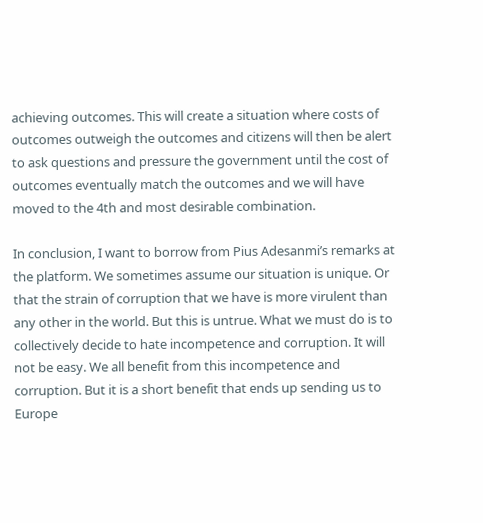achieving outcomes. This will create a situation where costs of outcomes outweigh the outcomes and citizens will then be alert to ask questions and pressure the government until the cost of outcomes eventually match the outcomes and we will have moved to the 4th and most desirable combination.

In conclusion, I want to borrow from Pius Adesanmi’s remarks at the platform. We sometimes assume our situation is unique. Or that the strain of corruption that we have is more virulent than any other in the world. But this is untrue. What we must do is to collectively decide to hate incompetence and corruption. It will not be easy. We all benefit from this incompetence and corruption. But it is a short benefit that ends up sending us to Europe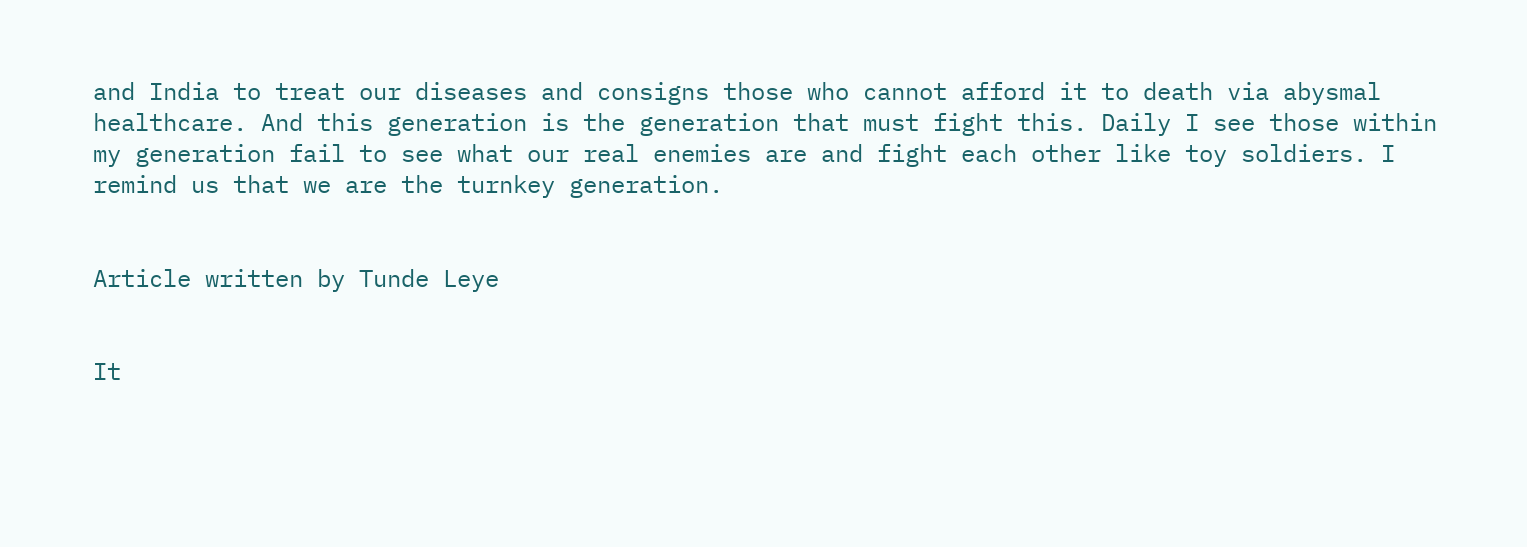and India to treat our diseases and consigns those who cannot afford it to death via abysmal healthcare. And this generation is the generation that must fight this. Daily I see those within my generation fail to see what our real enemies are and fight each other like toy soldiers. I remind us that we are the turnkey generation.


Article written by Tunde Leye


It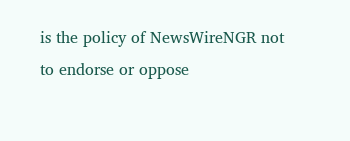is the policy of NewsWireNGR not to endorse or oppose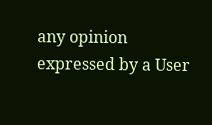any opinion expressed by a User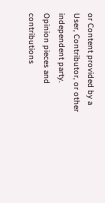or Content provided by a User, Contributor, or other independent party.
Opinion pieces and contributions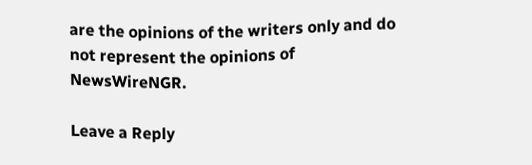are the opinions of the writers only and do not represent the opinions of NewsWireNGR.

Leave a Reply